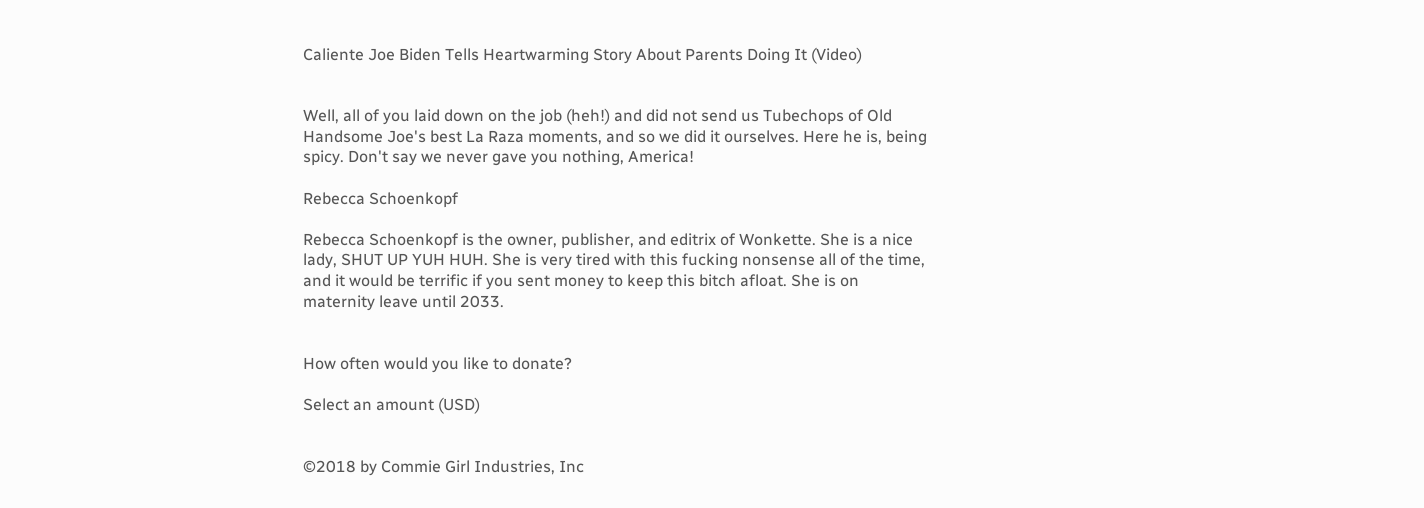Caliente Joe Biden Tells Heartwarming Story About Parents Doing It (Video)


Well, all of you laid down on the job (heh!) and did not send us Tubechops of Old Handsome Joe's best La Raza moments, and so we did it ourselves. Here he is, being spicy. Don't say we never gave you nothing, America!

Rebecca Schoenkopf

Rebecca Schoenkopf is the owner, publisher, and editrix of Wonkette. She is a nice lady, SHUT UP YUH HUH. She is very tired with this fucking nonsense all of the time, and it would be terrific if you sent money to keep this bitch afloat. She is on maternity leave until 2033.


How often would you like to donate?

Select an amount (USD)


©2018 by Commie Girl Industries, Inc